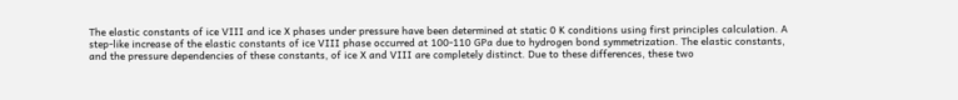The elastic constants of ice VIII and ice X phases under pressure have been determined at static 0 K conditions using first principles calculation. A step-like increase of the elastic constants of ice VIII phase occurred at 100-110 GPa due to hydrogen bond symmetrization. The elastic constants, and the pressure dependencies of these constants, of ice X and VIII are completely distinct. Due to these differences, these two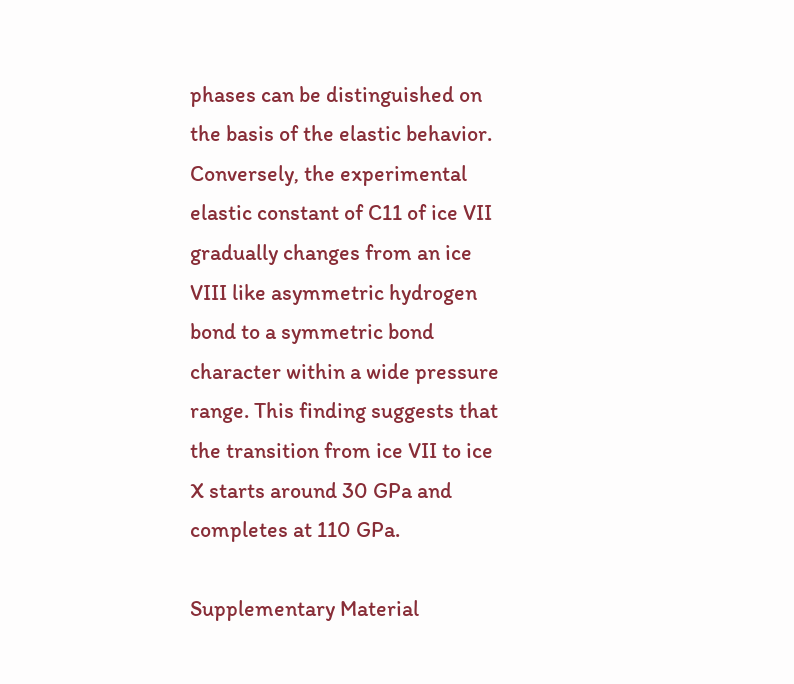phases can be distinguished on the basis of the elastic behavior. Conversely, the experimental elastic constant of C11 of ice VII gradually changes from an ice VIII like asymmetric hydrogen bond to a symmetric bond character within a wide pressure range. This finding suggests that the transition from ice VII to ice X starts around 30 GPa and completes at 110 GPa.

Supplementary Material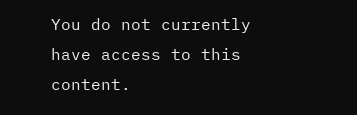You do not currently have access to this content.